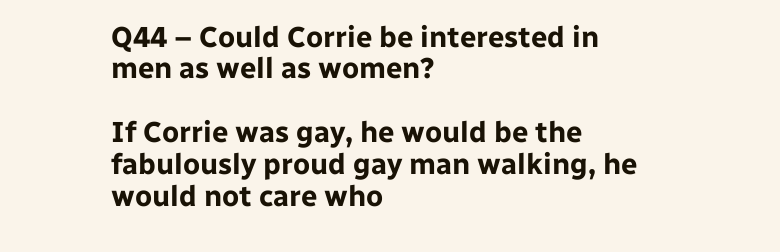Q44 – Could Corrie be interested in men as well as women?

If Corrie was gay, he would be the fabulously proud gay man walking, he would not care who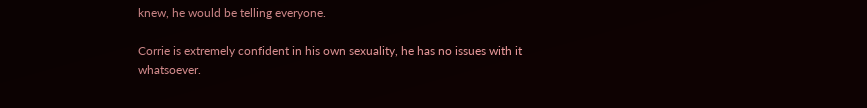knew, he would be telling everyone.

Corrie is extremely confident in his own sexuality, he has no issues with it whatsoever.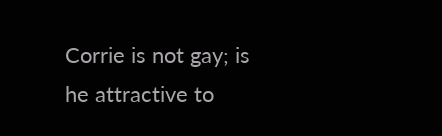Corrie is not gay; is he attractive to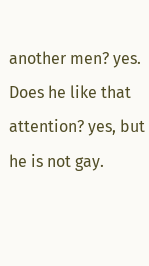another men? yes. Does he like that attention? yes, but he is not gay.